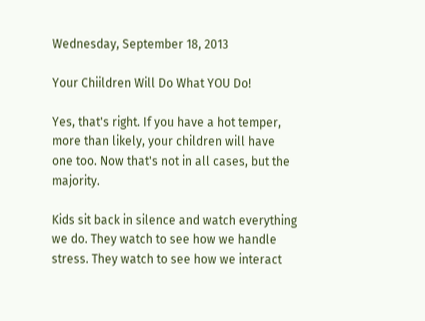Wednesday, September 18, 2013

Your Chiildren Will Do What YOU Do!

Yes, that's right. If you have a hot temper, more than likely, your children will have one too. Now that's not in all cases, but the majority.

Kids sit back in silence and watch everything we do. They watch to see how we handle stress. They watch to see how we interact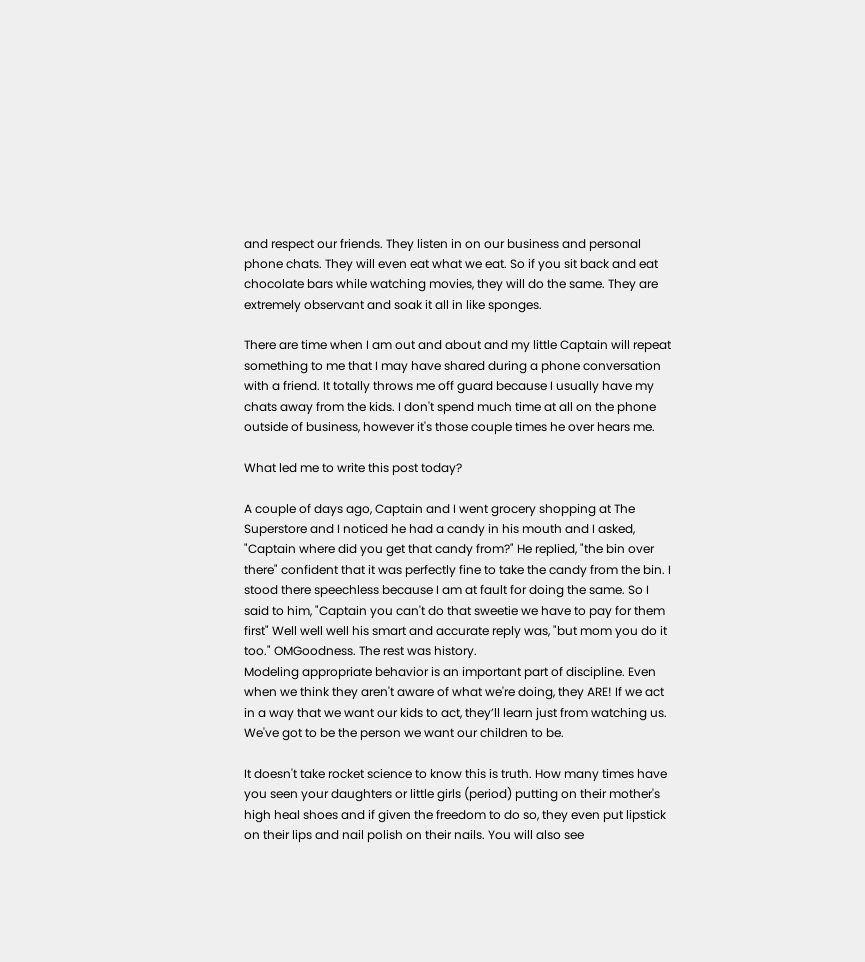and respect our friends. They listen in on our business and personal phone chats. They will even eat what we eat. So if you sit back and eat chocolate bars while watching movies, they will do the same. They are extremely observant and soak it all in like sponges.

There are time when I am out and about and my little Captain will repeat something to me that I may have shared during a phone conversation with a friend. It totally throws me off guard because I usually have my chats away from the kids. I don't spend much time at all on the phone outside of business, however it's those couple times he over hears me.

What led me to write this post today?

A couple of days ago, Captain and I went grocery shopping at The Superstore and I noticed he had a candy in his mouth and I asked, "Captain where did you get that candy from?" He replied, "the bin over there" confident that it was perfectly fine to take the candy from the bin. I stood there speechless because I am at fault for doing the same. So I said to him, "Captain you can't do that sweetie we have to pay for them first" Well well well his smart and accurate reply was, "but mom you do it too." OMGoodness. The rest was history.
Modeling appropriate behavior is an important part of discipline. Even when we think they aren't aware of what we're doing, they ARE! If we act in a way that we want our kids to act, they’ll learn just from watching us. We've got to be the person we want our children to be.

It doesn't take rocket science to know this is truth. How many times have you seen your daughters or little girls (period) putting on their mother's high heal shoes and if given the freedom to do so, they even put lipstick on their lips and nail polish on their nails. You will also see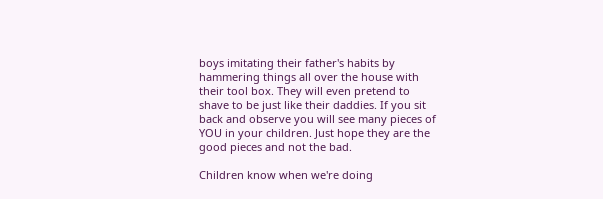boys imitating their father's habits by hammering things all over the house with their tool box. They will even pretend to shave to be just like their daddies. If you sit back and observe you will see many pieces of YOU in your children. Just hope they are the good pieces and not the bad.

Children know when we're doing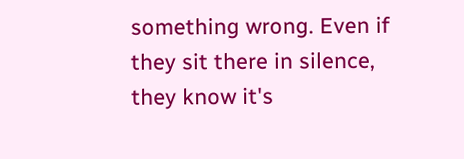something wrong. Even if they sit there in silence, they know it's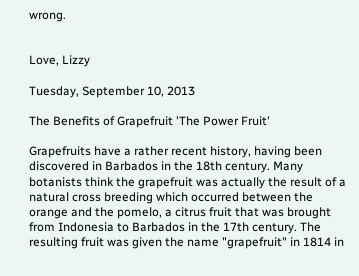wrong.


Love, Lizzy

Tuesday, September 10, 2013

The Benefits of Grapefruit 'The Power Fruit'

Grapefruits have a rather recent history, having been discovered in Barbados in the 18th century. Many botanists think the grapefruit was actually the result of a natural cross breeding which occurred between the orange and the pomelo, a citrus fruit that was brought from Indonesia to Barbados in the 17th century. The resulting fruit was given the name "grapefruit" in 1814 in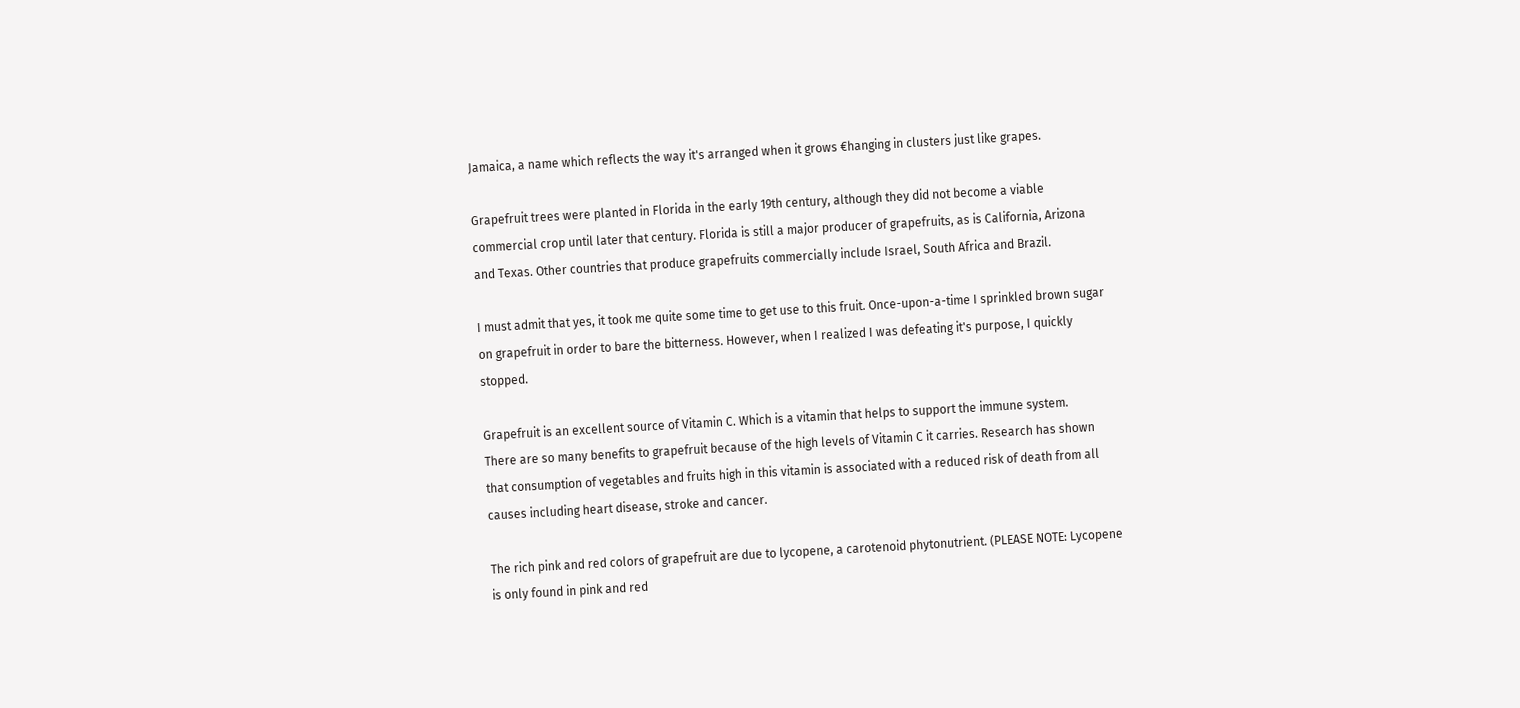Jamaica, a name which reflects the way it's arranged when it grows €hanging in clusters just like grapes.

Grapefruit trees were planted in Florida in the early 19th century, although they did not become a viable commercial crop until later that century. Florida is still a major producer of grapefruits, as is California, Arizona and Texas. Other countries that produce grapefruits commercially include Israel, South Africa and Brazil.

I must admit that yes, it took me quite some time to get use to this fruit. Once-upon-a-time I sprinkled brown sugar on grapefruit in order to bare the bitterness. However, when I realized I was defeating it's purpose, I quickly stopped.

Grapefruit is an excellent source of Vitamin C. Which is a vitamin that helps to support the immune system.
There are so many benefits to grapefruit because of the high levels of Vitamin C it carries. Research has shown that consumption of vegetables and fruits high in this vitamin is associated with a reduced risk of death from all causes including heart disease, stroke and cancer.

The rich pink and red colors of grapefruit are due to lycopene, a carotenoid phytonutrient. (PLEASE NOTE: Lycopene is only found in pink and red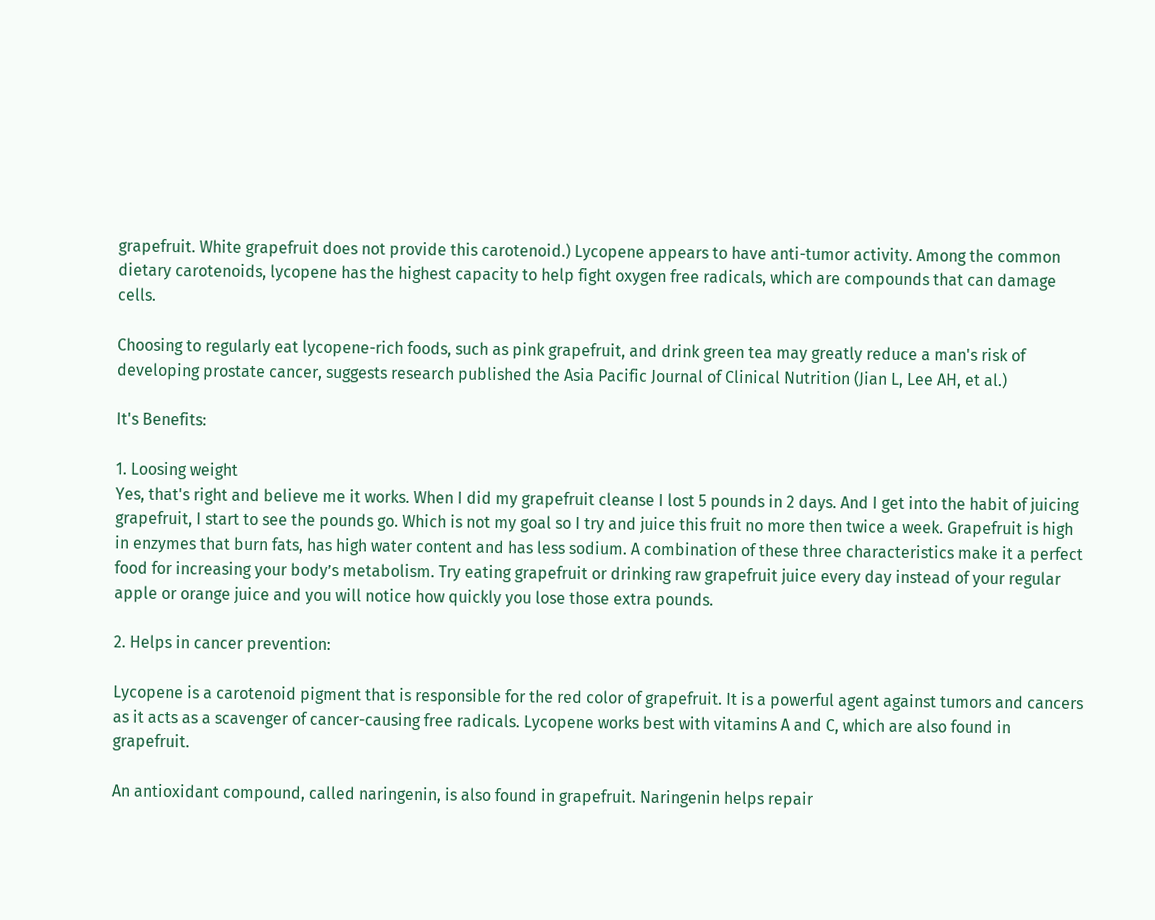grapefruit. White grapefruit does not provide this carotenoid.) Lycopene appears to have anti-tumor activity. Among the common dietary carotenoids, lycopene has the highest capacity to help fight oxygen free radicals, which are compounds that can damage cells.

Choosing to regularly eat lycopene-rich foods, such as pink grapefruit, and drink green tea may greatly reduce a man's risk of developing prostate cancer, suggests research published the Asia Pacific Journal of Clinical Nutrition (Jian L, Lee AH, et al.)

It's Benefits:

1. Loosing weight
Yes, that's right and believe me it works. When I did my grapefruit cleanse I lost 5 pounds in 2 days. And I get into the habit of juicing grapefruit, I start to see the pounds go. Which is not my goal so I try and juice this fruit no more then twice a week. Grapefruit is high in enzymes that burn fats, has high water content and has less sodium. A combination of these three characteristics make it a perfect food for increasing your body’s metabolism. Try eating grapefruit or drinking raw grapefruit juice every day instead of your regular apple or orange juice and you will notice how quickly you lose those extra pounds.

2. Helps in cancer prevention:

Lycopene is a carotenoid pigment that is responsible for the red color of grapefruit. It is a powerful agent against tumors and cancers as it acts as a scavenger of cancer-causing free radicals. Lycopene works best with vitamins A and C, which are also found in grapefruit.

An antioxidant compound, called naringenin, is also found in grapefruit. Naringenin helps repair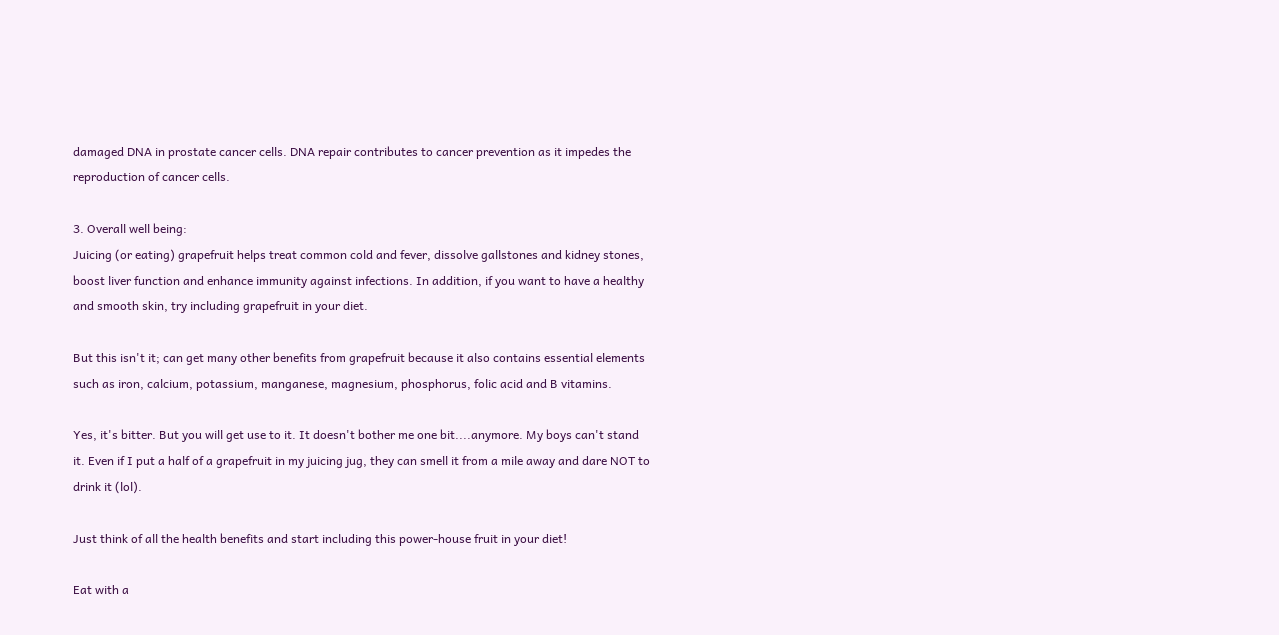damaged DNA in prostate cancer cells. DNA repair contributes to cancer prevention as it impedes the reproduction of cancer cells.

3. Overall well being:
Juicing (or eating) grapefruit helps treat common cold and fever, dissolve gallstones and kidney stones, boost liver function and enhance immunity against infections. In addition, if you want to have a healthy and smooth skin, try including grapefruit in your diet.

But this isn't it; can get many other benefits from grapefruit because it also contains essential elements such as iron, calcium, potassium, manganese, magnesium, phosphorus, folic acid and B vitamins.

Yes, it's bitter. But you will get use to it. It doesn't bother me one bit....anymore. My boys can't stand it. Even if I put a half of a grapefruit in my juicing jug, they can smell it from a mile away and dare NOT to drink it (lol).

Just think of all the health benefits and start including this power-house fruit in your diet!

Eat with a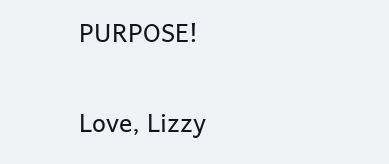PURPOSE!

Love, Lizzy